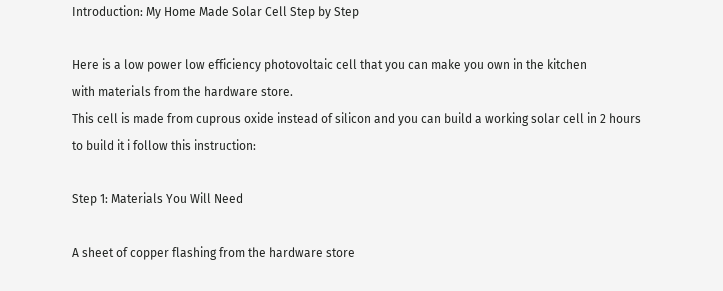Introduction: My Home Made Solar Cell Step by Step

Here is a low power low efficiency photovoltaic cell that you can make you own in the kitchen
with materials from the hardware store.
This cell is made from cuprous oxide instead of silicon and you can build a working solar cell in 2 hours
to build it i follow this instruction:

Step 1: Materials You Will Need

A sheet of copper flashing from the hardware store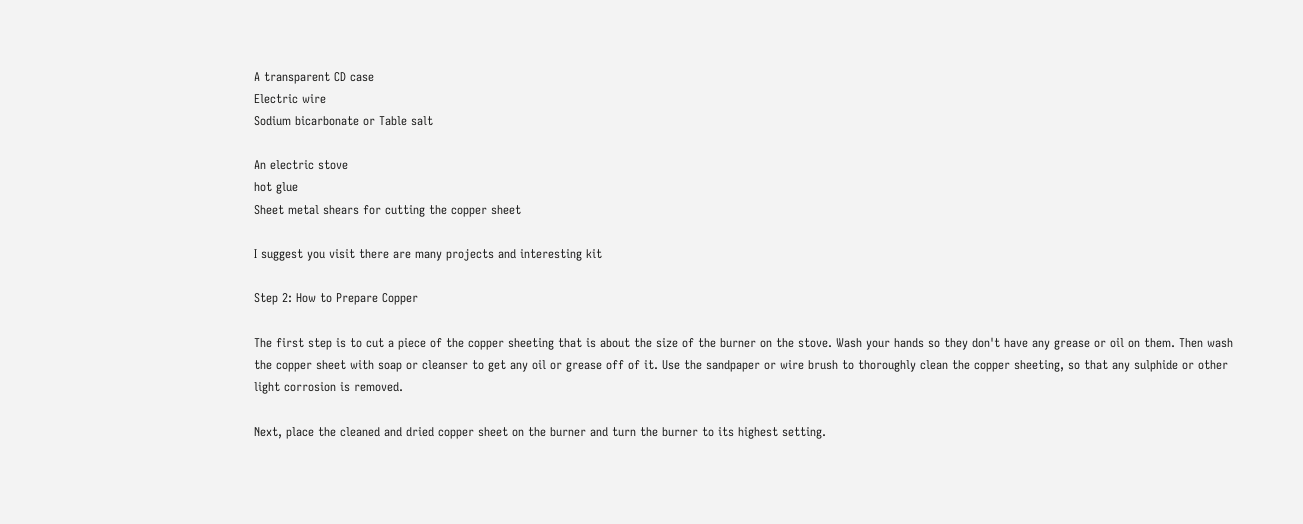A transparent CD case
Electric wire
Sodium bicarbonate or Table salt

An electric stove
hot glue
Sheet metal shears for cutting the copper sheet

I suggest you visit there are many projects and interesting kit

Step 2: How to Prepare Copper

The first step is to cut a piece of the copper sheeting that is about the size of the burner on the stove. Wash your hands so they don't have any grease or oil on them. Then wash the copper sheet with soap or cleanser to get any oil or grease off of it. Use the sandpaper or wire brush to thoroughly clean the copper sheeting, so that any sulphide or other light corrosion is removed.

Next, place the cleaned and dried copper sheet on the burner and turn the burner to its highest setting.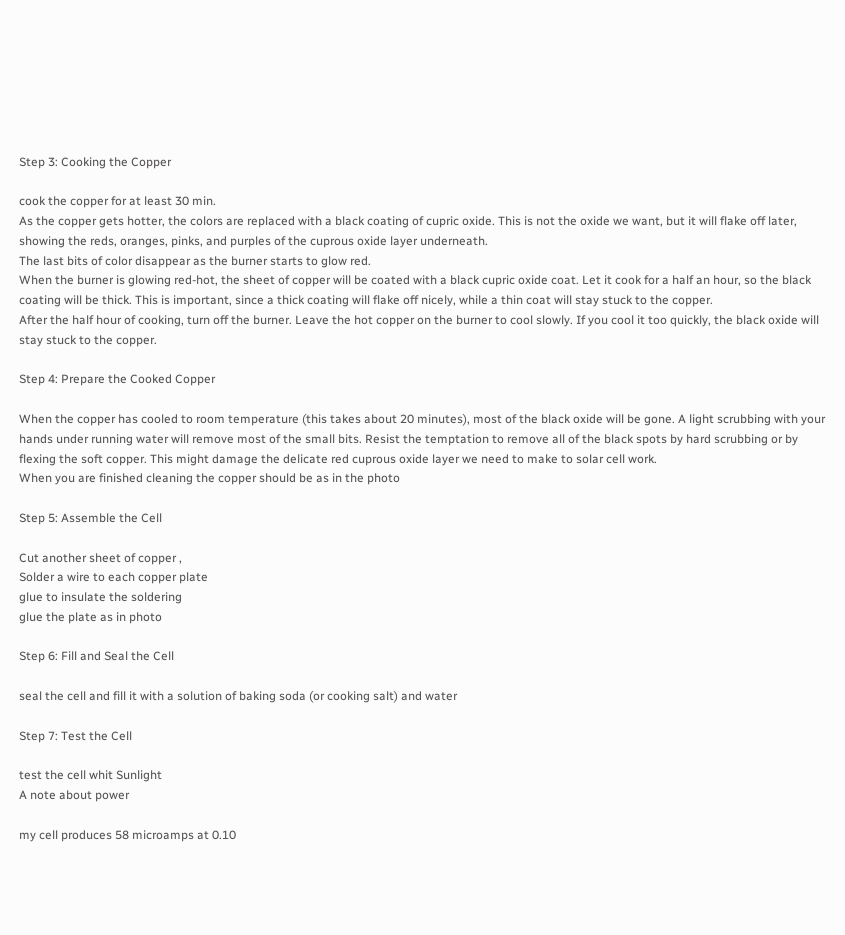Step 3: Cooking the Copper

cook the copper for at least 30 min.
As the copper gets hotter, the colors are replaced with a black coating of cupric oxide. This is not the oxide we want, but it will flake off later, showing the reds, oranges, pinks, and purples of the cuprous oxide layer underneath.
The last bits of color disappear as the burner starts to glow red.
When the burner is glowing red-hot, the sheet of copper will be coated with a black cupric oxide coat. Let it cook for a half an hour, so the black coating will be thick. This is important, since a thick coating will flake off nicely, while a thin coat will stay stuck to the copper.
After the half hour of cooking, turn off the burner. Leave the hot copper on the burner to cool slowly. If you cool it too quickly, the black oxide will stay stuck to the copper.

Step 4: Prepare the Cooked Copper

When the copper has cooled to room temperature (this takes about 20 minutes), most of the black oxide will be gone. A light scrubbing with your hands under running water will remove most of the small bits. Resist the temptation to remove all of the black spots by hard scrubbing or by flexing the soft copper. This might damage the delicate red cuprous oxide layer we need to make to solar cell work.
When you are finished cleaning the copper should be as in the photo

Step 5: Assemble the Cell

Cut another sheet of copper ,
Solder a wire to each copper plate
glue to insulate the soldering
glue the plate as in photo

Step 6: Fill and Seal the Cell

seal the cell and fill it with a solution of baking soda (or cooking salt) and water

Step 7: Test the Cell

test the cell whit Sunlight
A note about power

my cell produces 58 microamps at 0.10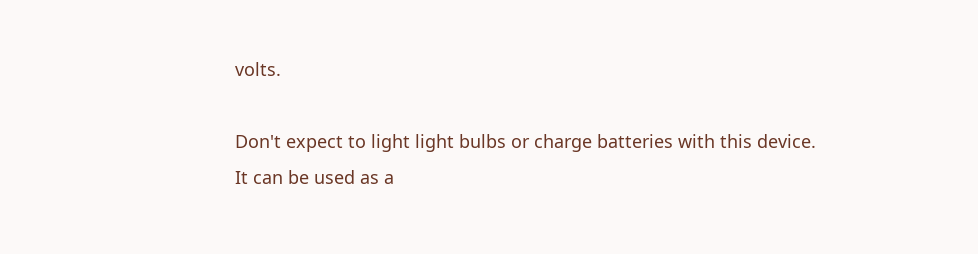volts.

Don't expect to light light bulbs or charge batteries with this device. It can be used as a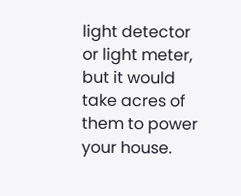light detector or light meter, but it would take acres of them to power your house.